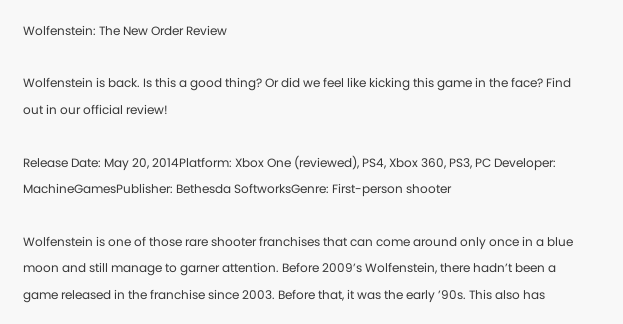Wolfenstein: The New Order Review

Wolfenstein is back. Is this a good thing? Or did we feel like kicking this game in the face? Find out in our official review!

Release Date: May 20, 2014Platform: Xbox One (reviewed), PS4, Xbox 360, PS3, PC Developer: MachineGamesPublisher: Bethesda SoftworksGenre: First-person shooter

Wolfenstein is one of those rare shooter franchises that can come around only once in a blue moon and still manage to garner attention. Before 2009’s Wolfenstein, there hadn’t been a game released in the franchise since 2003. Before that, it was the early ’90s. This also has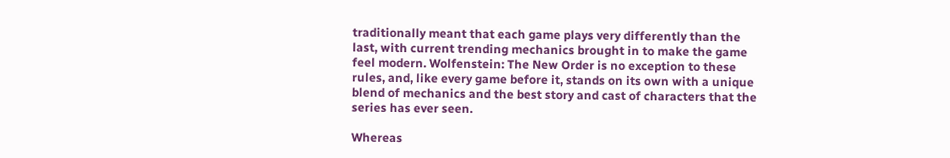traditionally meant that each game plays very differently than the last, with current trending mechanics brought in to make the game feel modern. Wolfenstein: The New Order is no exception to these rules, and, like every game before it, stands on its own with a unique blend of mechanics and the best story and cast of characters that the series has ever seen.

Whereas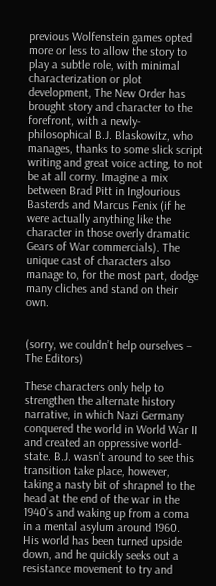previous Wolfenstein games opted more or less to allow the story to play a subtle role, with minimal characterization or plot development, The New Order has brought story and character to the forefront, with a newly-philosophical B.J. Blaskowitz, who manages, thanks to some slick script writing and great voice acting, to not be at all corny. Imagine a mix between Brad Pitt in Inglourious Basterds and Marcus Fenix (if he were actually anything like the character in those overly dramatic Gears of War commercials). The unique cast of characters also manage to, for the most part, dodge many cliches and stand on their own.


(sorry, we couldn’t help ourselves – The Editors)

These characters only help to strengthen the alternate history narrative, in which Nazi Germany conquered the world in World War II and created an oppressive world-state. B.J. wasn’t around to see this transition take place, however, taking a nasty bit of shrapnel to the head at the end of the war in the 1940’s and waking up from a coma in a mental asylum around 1960. His world has been turned upside down, and he quickly seeks out a resistance movement to try and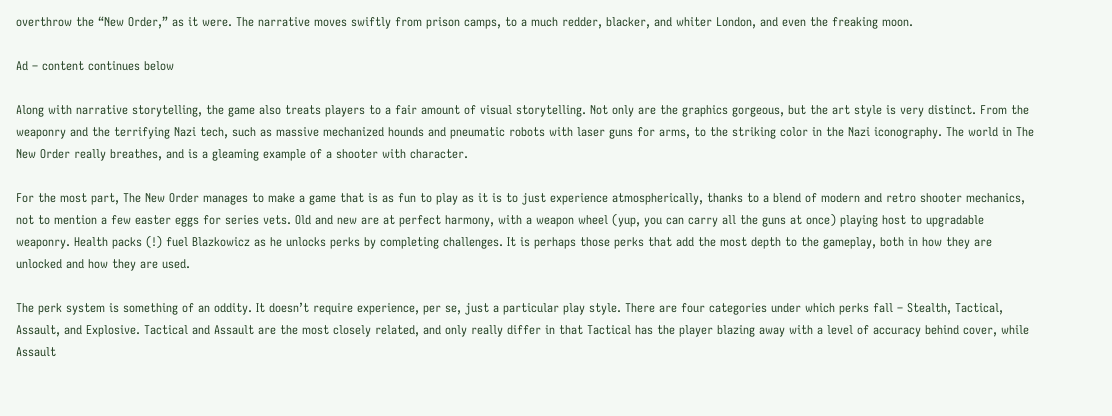overthrow the “New Order,” as it were. The narrative moves swiftly from prison camps, to a much redder, blacker, and whiter London, and even the freaking moon.

Ad – content continues below

Along with narrative storytelling, the game also treats players to a fair amount of visual storytelling. Not only are the graphics gorgeous, but the art style is very distinct. From the weaponry and the terrifying Nazi tech, such as massive mechanized hounds and pneumatic robots with laser guns for arms, to the striking color in the Nazi iconography. The world in The New Order really breathes, and is a gleaming example of a shooter with character.

For the most part, The New Order manages to make a game that is as fun to play as it is to just experience atmospherically, thanks to a blend of modern and retro shooter mechanics, not to mention a few easter eggs for series vets. Old and new are at perfect harmony, with a weapon wheel (yup, you can carry all the guns at once) playing host to upgradable weaponry. Health packs (!) fuel Blazkowicz as he unlocks perks by completing challenges. It is perhaps those perks that add the most depth to the gameplay, both in how they are unlocked and how they are used.

The perk system is something of an oddity. It doesn’t require experience, per se, just a particular play style. There are four categories under which perks fall – Stealth, Tactical, Assault, and Explosive. Tactical and Assault are the most closely related, and only really differ in that Tactical has the player blazing away with a level of accuracy behind cover, while Assault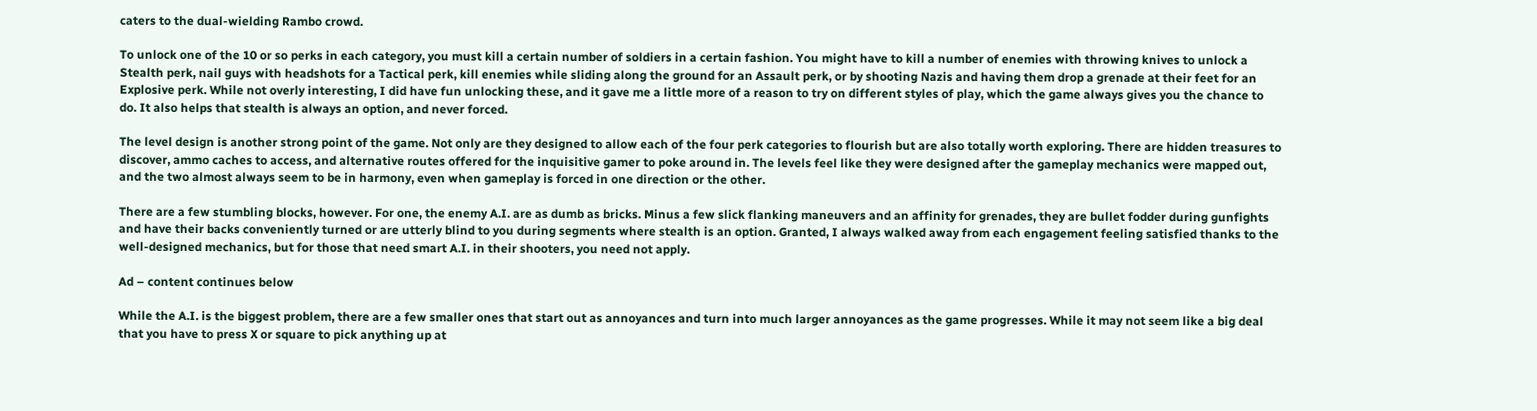caters to the dual-wielding Rambo crowd.

To unlock one of the 10 or so perks in each category, you must kill a certain number of soldiers in a certain fashion. You might have to kill a number of enemies with throwing knives to unlock a Stealth perk, nail guys with headshots for a Tactical perk, kill enemies while sliding along the ground for an Assault perk, or by shooting Nazis and having them drop a grenade at their feet for an Explosive perk. While not overly interesting, I did have fun unlocking these, and it gave me a little more of a reason to try on different styles of play, which the game always gives you the chance to do. It also helps that stealth is always an option, and never forced.

The level design is another strong point of the game. Not only are they designed to allow each of the four perk categories to flourish but are also totally worth exploring. There are hidden treasures to discover, ammo caches to access, and alternative routes offered for the inquisitive gamer to poke around in. The levels feel like they were designed after the gameplay mechanics were mapped out, and the two almost always seem to be in harmony, even when gameplay is forced in one direction or the other.

There are a few stumbling blocks, however. For one, the enemy A.I. are as dumb as bricks. Minus a few slick flanking maneuvers and an affinity for grenades, they are bullet fodder during gunfights and have their backs conveniently turned or are utterly blind to you during segments where stealth is an option. Granted, I always walked away from each engagement feeling satisfied thanks to the well-designed mechanics, but for those that need smart A.I. in their shooters, you need not apply.

Ad – content continues below

While the A.I. is the biggest problem, there are a few smaller ones that start out as annoyances and turn into much larger annoyances as the game progresses. While it may not seem like a big deal that you have to press X or square to pick anything up at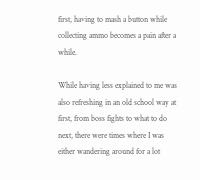first, having to mash a button while collecting ammo becomes a pain after a while.

While having less explained to me was also refreshing in an old school way at first, from boss fights to what to do next, there were times where I was either wandering around for a lot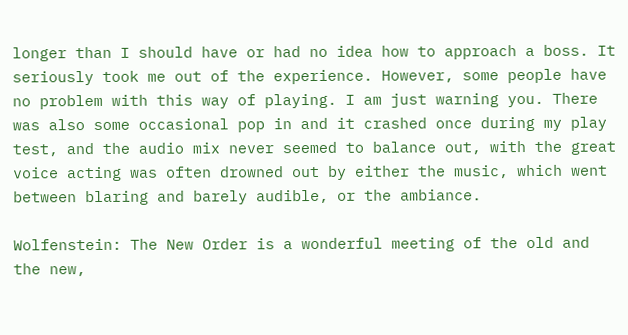longer than I should have or had no idea how to approach a boss. It seriously took me out of the experience. However, some people have no problem with this way of playing. I am just warning you. There was also some occasional pop in and it crashed once during my play test, and the audio mix never seemed to balance out, with the great voice acting was often drowned out by either the music, which went between blaring and barely audible, or the ambiance.

Wolfenstein: The New Order is a wonderful meeting of the old and the new,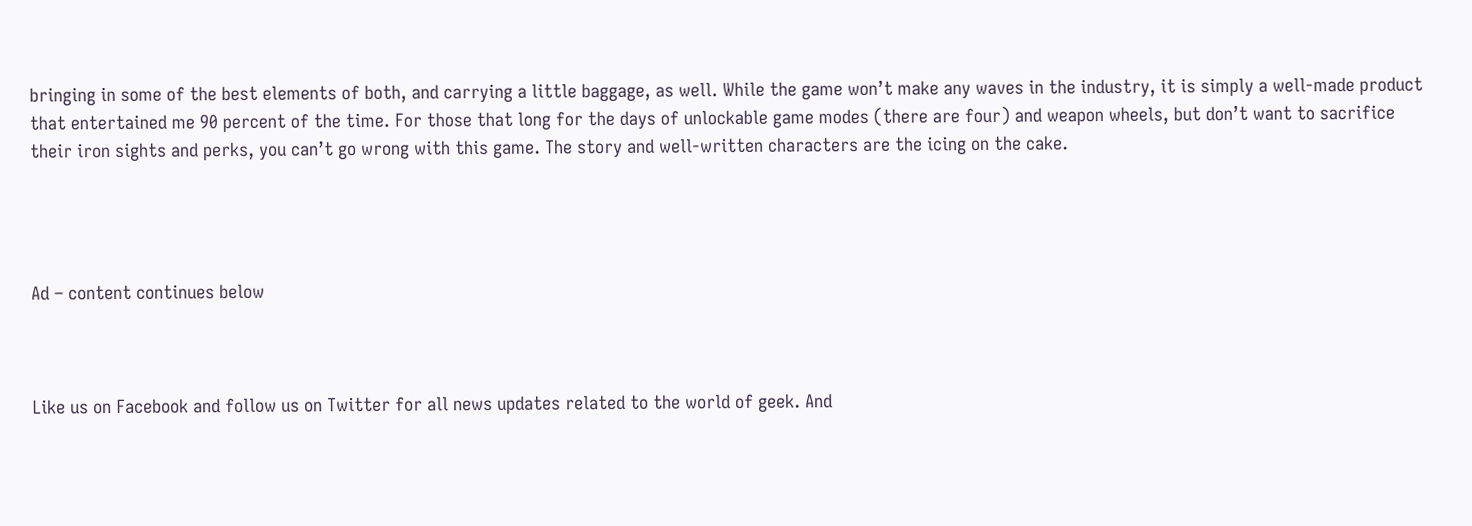bringing in some of the best elements of both, and carrying a little baggage, as well. While the game won’t make any waves in the industry, it is simply a well-made product that entertained me 90 percent of the time. For those that long for the days of unlockable game modes (there are four) and weapon wheels, but don’t want to sacrifice their iron sights and perks, you can’t go wrong with this game. The story and well-written characters are the icing on the cake.




Ad – content continues below



Like us on Facebook and follow us on Twitter for all news updates related to the world of geek. And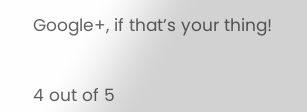Google+, if that’s your thing!


4 out of 5